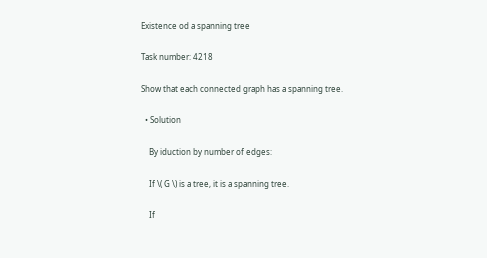Existence od a spanning tree

Task number: 4218

Show that each connected graph has a spanning tree.

  • Solution

    By iduction by number of edges:

    If \( G \) is a tree, it is a spanning tree.

    If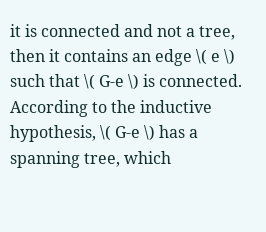it is connected and not a tree, then it contains an edge \( e \) such that \( G-e \) is connected. According to the inductive hypothesis, \( G-e \) has a spanning tree, which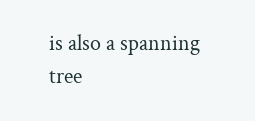is also a spanning tree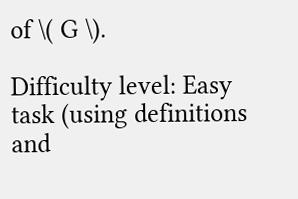of \( G \).

Difficulty level: Easy task (using definitions and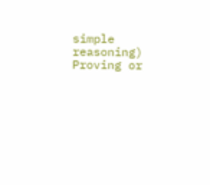simple reasoning)
Proving or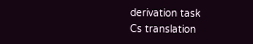derivation task
Cs translation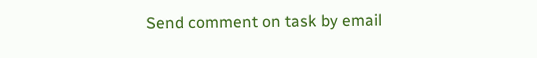Send comment on task by email